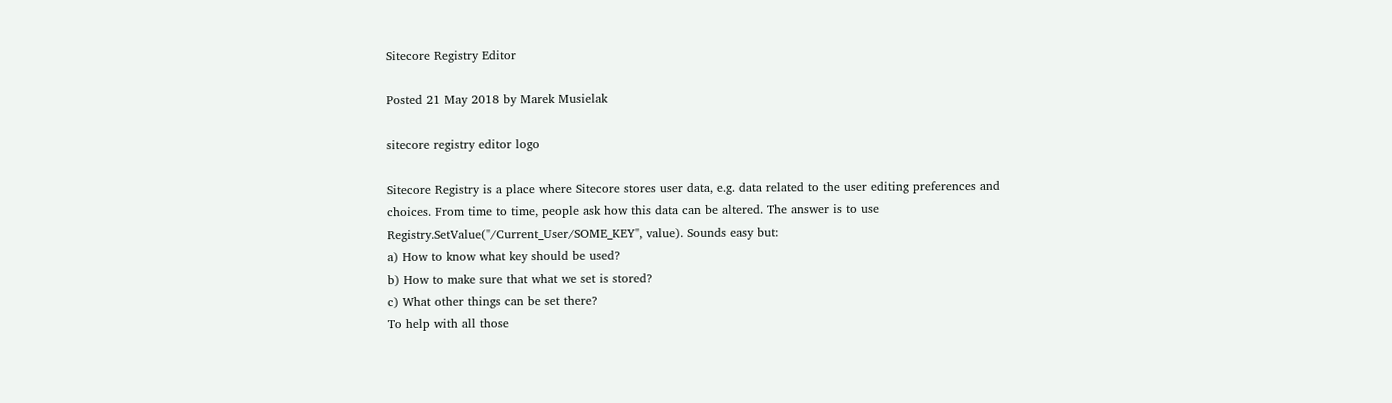Sitecore Registry Editor

Posted 21 May 2018 by Marek Musielak

sitecore registry editor logo

Sitecore Registry is a place where Sitecore stores user data, e.g. data related to the user editing preferences and choices. From time to time, people ask how this data can be altered. The answer is to use Registry.SetValue("/Current_User/SOME_KEY", value). Sounds easy but:
a) How to know what key should be used?
b) How to make sure that what we set is stored?
c) What other things can be set there?
To help with all those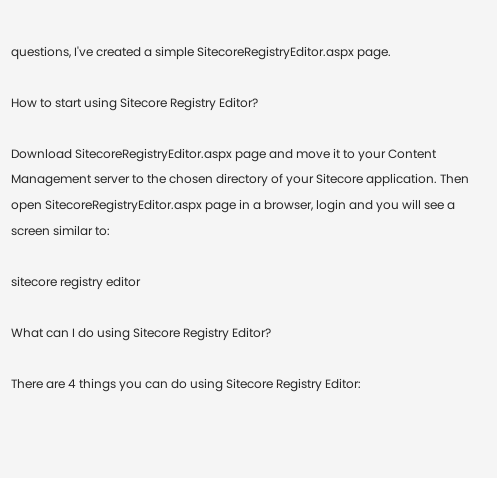questions, I've created a simple SitecoreRegistryEditor.aspx page.

How to start using Sitecore Registry Editor?

Download SitecoreRegistryEditor.aspx page and move it to your Content Management server to the chosen directory of your Sitecore application. Then open SitecoreRegistryEditor.aspx page in a browser, login and you will see a screen similar to:

sitecore registry editor

What can I do using Sitecore Registry Editor?

There are 4 things you can do using Sitecore Registry Editor: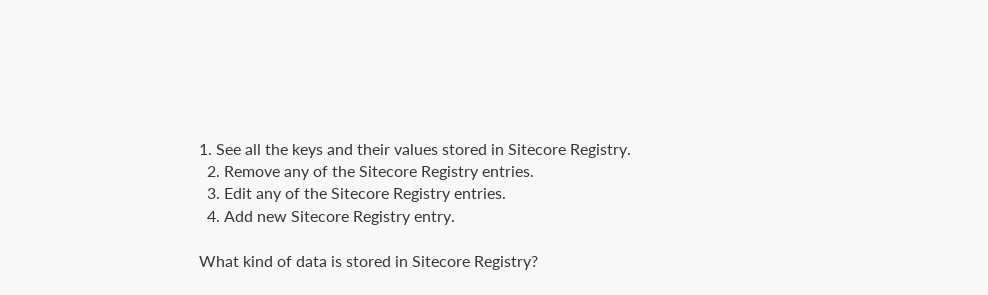1. See all the keys and their values stored in Sitecore Registry.
  2. Remove any of the Sitecore Registry entries.
  3. Edit any of the Sitecore Registry entries.
  4. Add new Sitecore Registry entry.

What kind of data is stored in Sitecore Registry?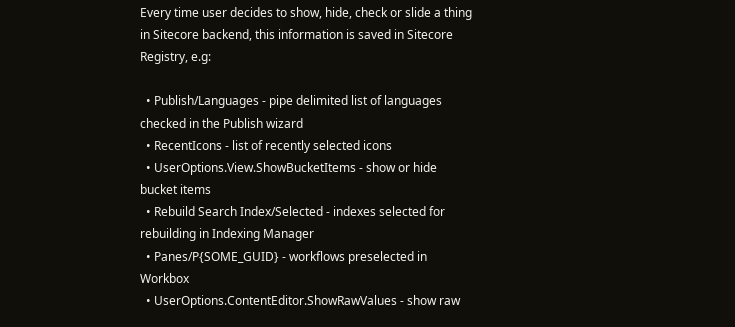Every time user decides to show, hide, check or slide a thing in Sitecore backend, this information is saved in Sitecore Registry, e.g:

  • Publish/Languages - pipe delimited list of languages checked in the Publish wizard
  • RecentIcons - list of recently selected icons
  • UserOptions.View.ShowBucketItems - show or hide bucket items
  • Rebuild Search Index/Selected - indexes selected for rebuilding in Indexing Manager
  • Panes/P{SOME_GUID} - workflows preselected in Workbox
  • UserOptions.ContentEditor.ShowRawValues - show raw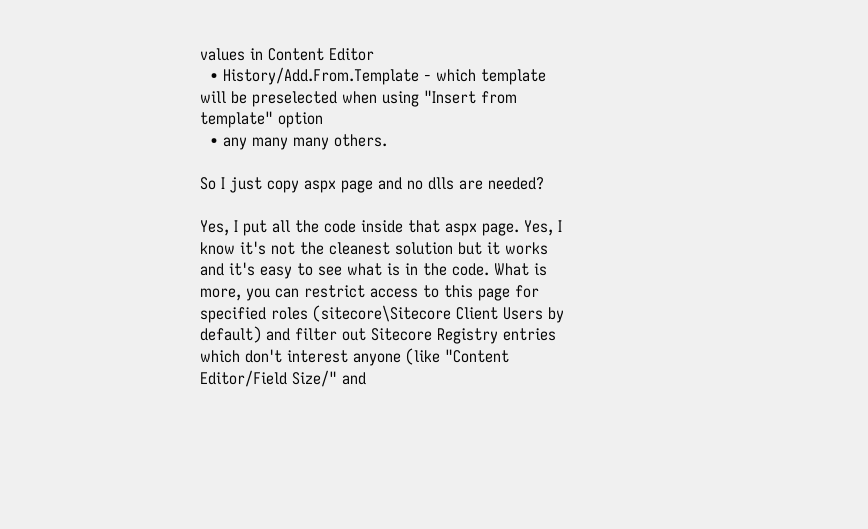values in Content Editor
  • History/Add.From.Template - which template will be preselected when using "Insert from template" option
  • any many many others.

So I just copy aspx page and no dlls are needed?

Yes, I put all the code inside that aspx page. Yes, I know it's not the cleanest solution but it works and it's easy to see what is in the code. What is more, you can restrict access to this page for specified roles (sitecore\Sitecore Client Users by default) and filter out Sitecore Registry entries which don't interest anyone (like "Content Editor/Field Size/" and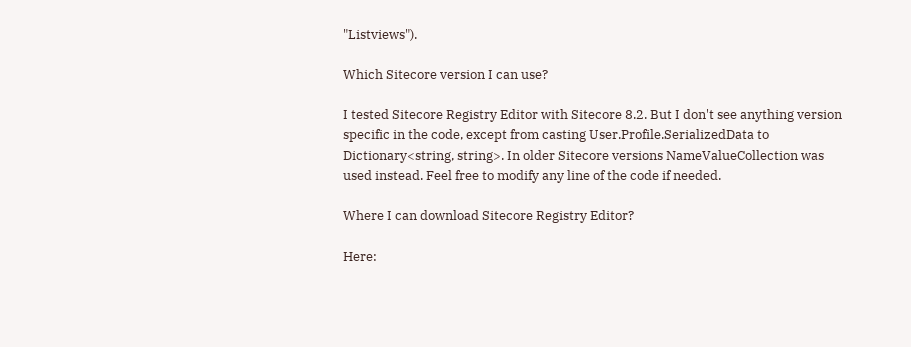"Listviews").

Which Sitecore version I can use?

I tested Sitecore Registry Editor with Sitecore 8.2. But I don't see anything version specific in the code, except from casting User.Profile.SerializedData to Dictionary<string, string>. In older Sitecore versions NameValueCollection was used instead. Feel free to modify any line of the code if needed.

Where I can download Sitecore Registry Editor?

Here: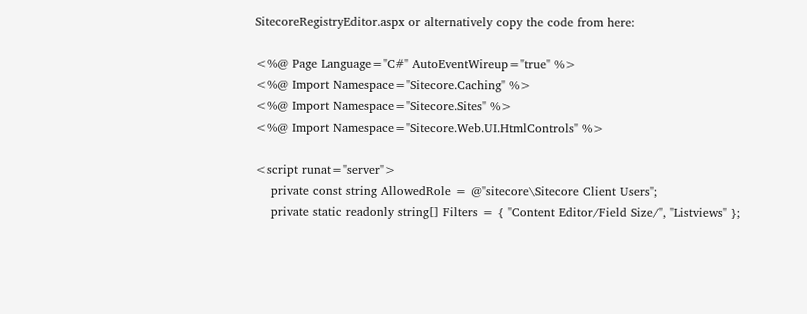SitecoreRegistryEditor.aspx or alternatively copy the code from here:

<%@ Page Language="C#" AutoEventWireup="true" %>
<%@ Import Namespace="Sitecore.Caching" %>
<%@ Import Namespace="Sitecore.Sites" %>
<%@ Import Namespace="Sitecore.Web.UI.HtmlControls" %>

<script runat="server">
    private const string AllowedRole = @"sitecore\Sitecore Client Users";
    private static readonly string[] Filters = { "Content Editor/Field Size/", "Listviews" };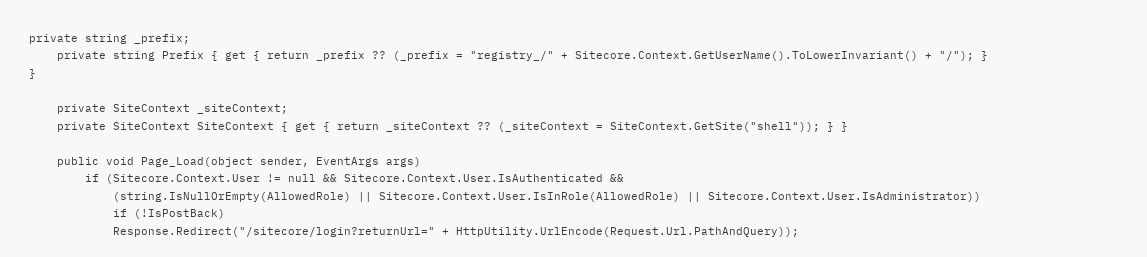private string _prefix;
    private string Prefix { get { return _prefix ?? (_prefix = "registry_/" + Sitecore.Context.GetUserName().ToLowerInvariant() + "/"); } }

    private SiteContext _siteContext;
    private SiteContext SiteContext { get { return _siteContext ?? (_siteContext = SiteContext.GetSite("shell")); } }

    public void Page_Load(object sender, EventArgs args)
        if (Sitecore.Context.User != null && Sitecore.Context.User.IsAuthenticated &&
            (string.IsNullOrEmpty(AllowedRole) || Sitecore.Context.User.IsInRole(AllowedRole) || Sitecore.Context.User.IsAdministrator))
            if (!IsPostBack)
            Response.Redirect("/sitecore/login?returnUrl=" + HttpUtility.UrlEncode(Request.Url.PathAndQuery));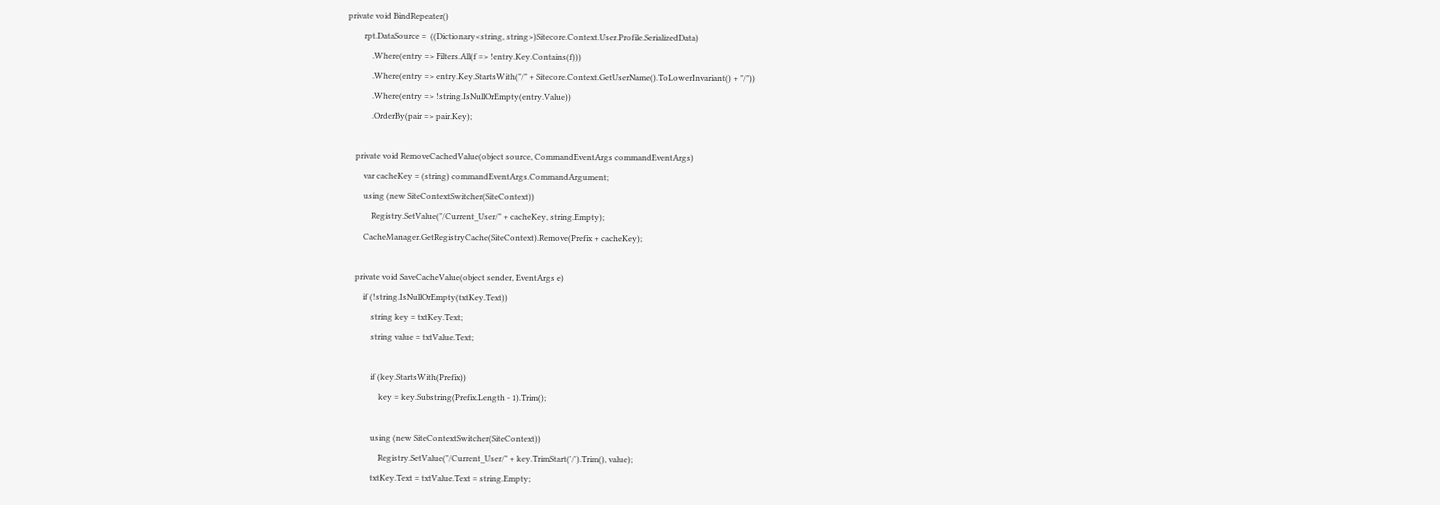private void BindRepeater()
        rpt.DataSource =  ((Dictionary<string, string>)Sitecore.Context.User.Profile.SerializedData)
            .Where(entry => Filters.All(f => !entry.Key.Contains(f)))
            .Where(entry => entry.Key.StartsWith("/" + Sitecore.Context.GetUserName().ToLowerInvariant() + "/"))
            .Where(entry => !string.IsNullOrEmpty(entry.Value))
            .OrderBy(pair => pair.Key);

    private void RemoveCachedValue(object source, CommandEventArgs commandEventArgs)
        var cacheKey = (string) commandEventArgs.CommandArgument;
        using (new SiteContextSwitcher(SiteContext))
            Registry.SetValue("/Current_User/" + cacheKey, string.Empty);
        CacheManager.GetRegistryCache(SiteContext).Remove(Prefix + cacheKey);

    private void SaveCacheValue(object sender, EventArgs e)
        if (!string.IsNullOrEmpty(txtKey.Text))
            string key = txtKey.Text;
            string value = txtValue.Text;

            if (key.StartsWith(Prefix))
                key = key.Substring(Prefix.Length - 1).Trim();

            using (new SiteContextSwitcher(SiteContext))
                Registry.SetValue("/Current_User/" + key.TrimStart('/').Trim(), value);
            txtKey.Text = txtValue.Text = string.Empty;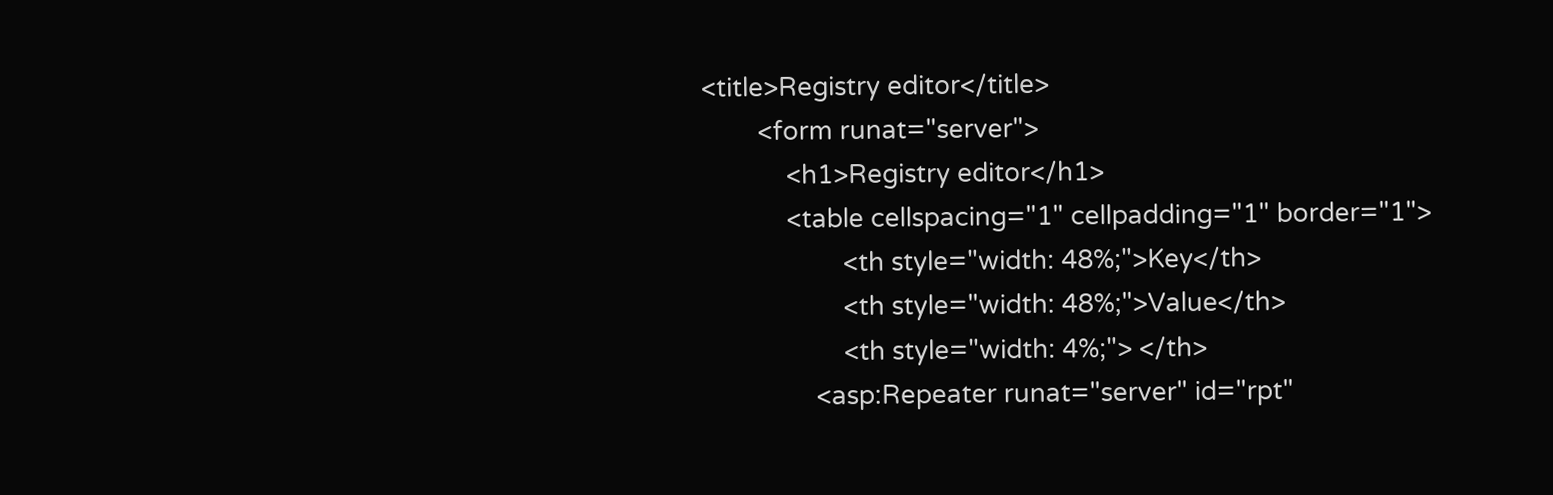<title>Registry editor</title>
        <form runat="server">
            <h1>Registry editor</h1>
            <table cellspacing="1" cellpadding="1" border="1">
                    <th style="width: 48%;">Key</th>
                    <th style="width: 48%;">Value</th>
                    <th style="width: 4%;"> </th>
                <asp:Repeater runat="server" id="rpt"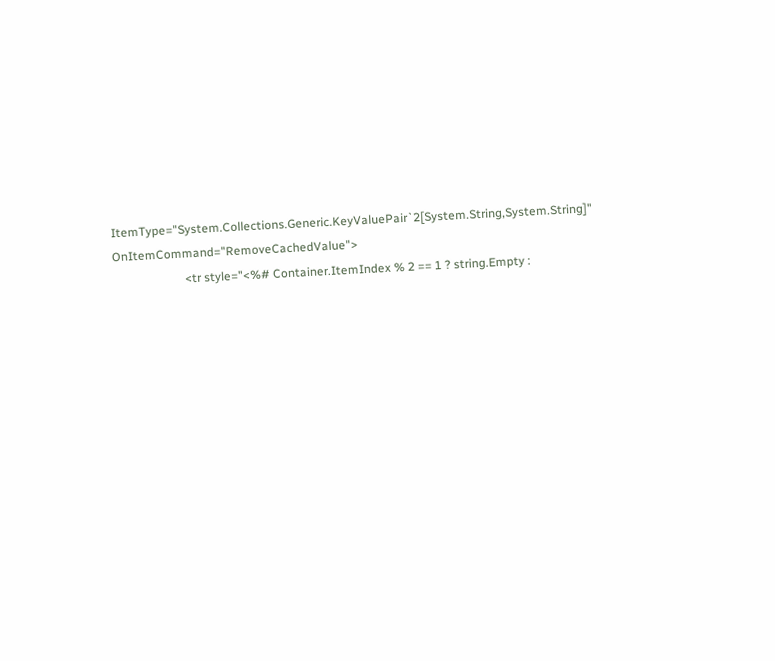ItemType="System.Collections.Generic.KeyValuePair`2[System.String,System.String]" OnItemCommand="RemoveCachedValue">
                        <tr style="<%# Container.ItemIndex % 2 == 1 ? string.Empty :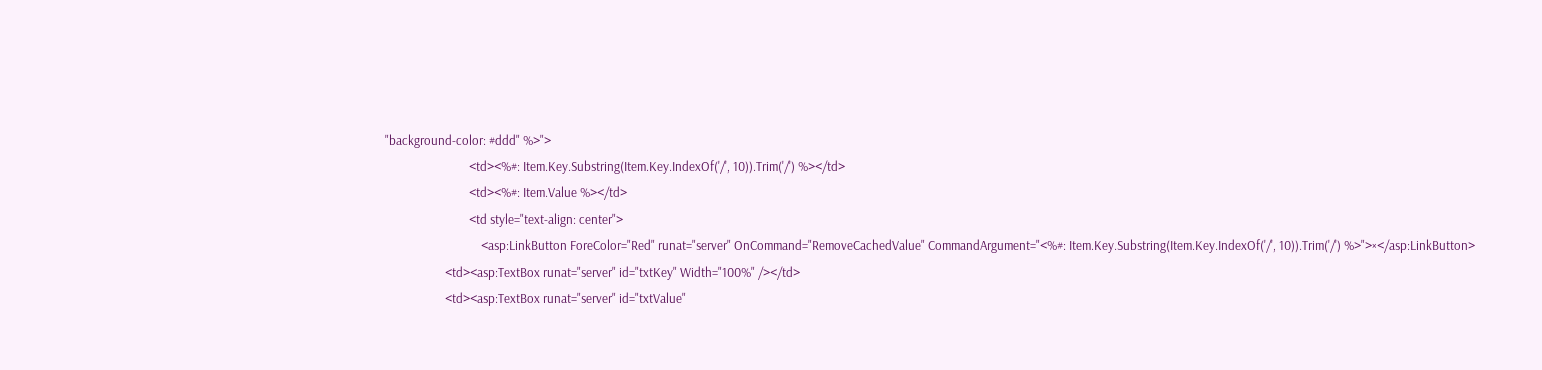"background-color: #ddd" %>">
                            <td><%#: Item.Key.Substring(Item.Key.IndexOf('/', 10)).Trim('/') %></td>
                            <td><%#: Item.Value %></td>
                            <td style="text-align: center">
                                <asp:LinkButton ForeColor="Red" runat="server" OnCommand="RemoveCachedValue" CommandArgument="<%#: Item.Key.Substring(Item.Key.IndexOf('/', 10)).Trim('/') %>">×</asp:LinkButton>
                    <td><asp:TextBox runat="server" id="txtKey" Width="100%" /></td>
                    <td><asp:TextBox runat="server" id="txtValue"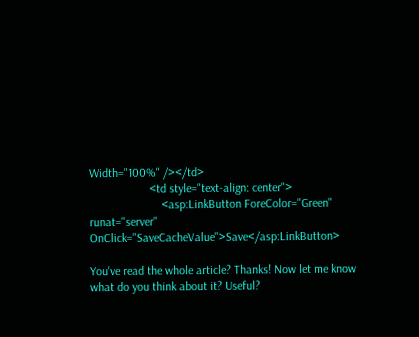Width="100%" /></td>
                    <td style="text-align: center">
                        <asp:LinkButton ForeColor="Green" runat="server" OnClick="SaveCacheValue">Save</asp:LinkButton>

You've read the whole article? Thanks! Now let me know what do you think about it? Useful?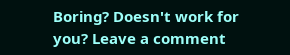Boring? Doesn't work for you? Leave a comment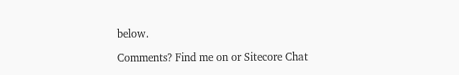below.

Comments? Find me on or Sitecore Chat